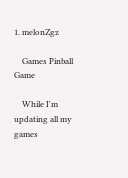1. melonZgz

    Games Pinball Game

    While I'm updating all my games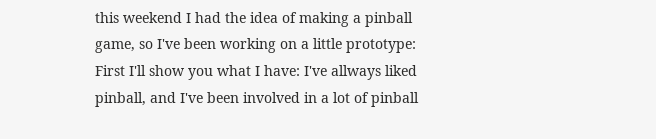this weekend I had the idea of making a pinball game, so I've been working on a little prototype: First I'll show you what I have: I've allways liked pinball, and I've been involved in a lot of pinball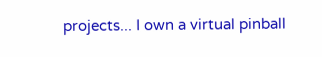projects... I own a virtual pinball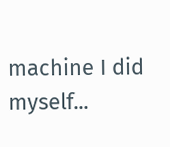machine I did myself...